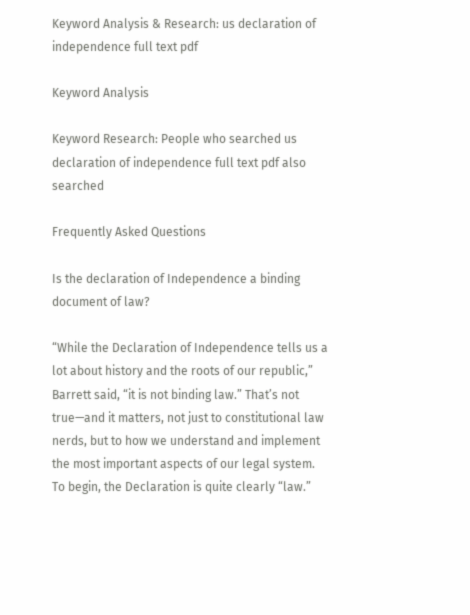Keyword Analysis & Research: us declaration of independence full text pdf

Keyword Analysis

Keyword Research: People who searched us declaration of independence full text pdf also searched

Frequently Asked Questions

Is the declaration of Independence a binding document of law?

“While the Declaration of Independence tells us a lot about history and the roots of our republic,” Barrett said, “it is not binding law.” That’s not true—and it matters, not just to constitutional law nerds, but to how we understand and implement the most important aspects of our legal system. To begin, the Declaration is quite clearly “law.”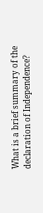What is a brief summary of the declaration of Independence?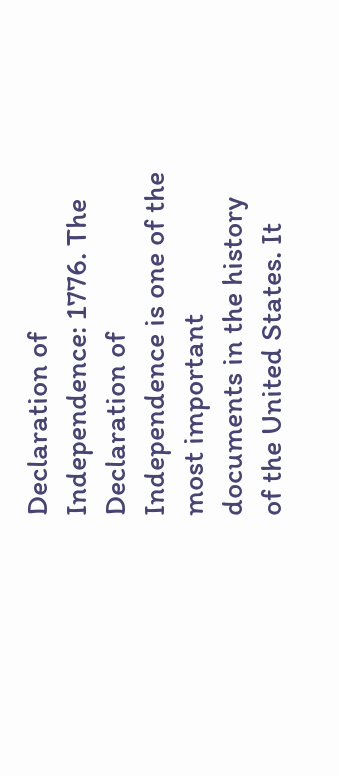Declaration of Independence: 1776. The Declaration of Independence is one of the most important documents in the history of the United States. It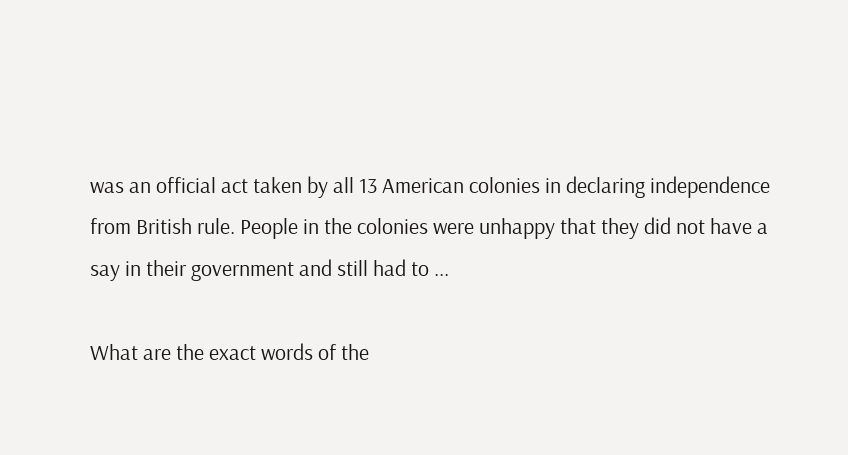was an official act taken by all 13 American colonies in declaring independence from British rule. People in the colonies were unhappy that they did not have a say in their government and still had to ...

What are the exact words of the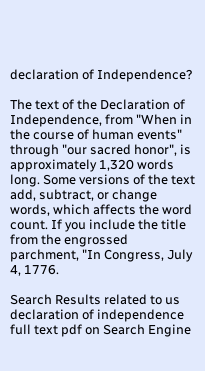declaration of Independence?

The text of the Declaration of Independence, from "When in the course of human events" through "our sacred honor", is approximately 1,320 words long. Some versions of the text add, subtract, or change words, which affects the word count. If you include the title from the engrossed parchment, "In Congress, July 4, 1776.

Search Results related to us declaration of independence full text pdf on Search Engine